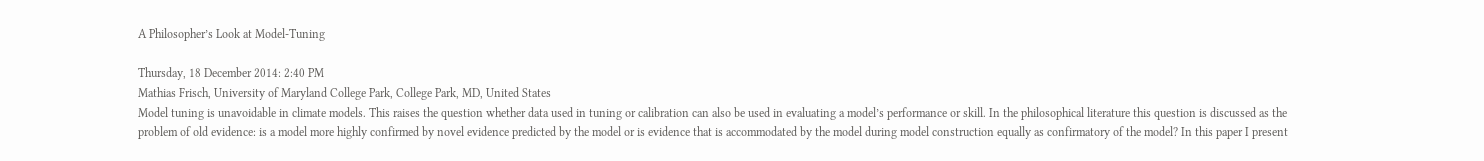A Philosopher’s Look at Model-Tuning

Thursday, 18 December 2014: 2:40 PM
Mathias Frisch, University of Maryland College Park, College Park, MD, United States
Model tuning is unavoidable in climate models. This raises the question whether data used in tuning or calibration can also be used in evaluating a model’s performance or skill. In the philosophical literature this question is discussed as the problem of old evidence: is a model more highly confirmed by novel evidence predicted by the model or is evidence that is accommodated by the model during model construction equally as confirmatory of the model? In this paper I present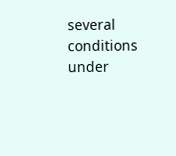several conditions under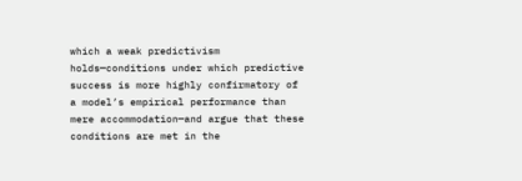which a weak predictivism holds—conditions under which predictive success is more highly confirmatory of a model’s empirical performance than mere accommodation—and argue that these conditions are met in the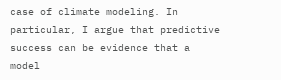case of climate modeling. In particular, I argue that predictive success can be evidence that a model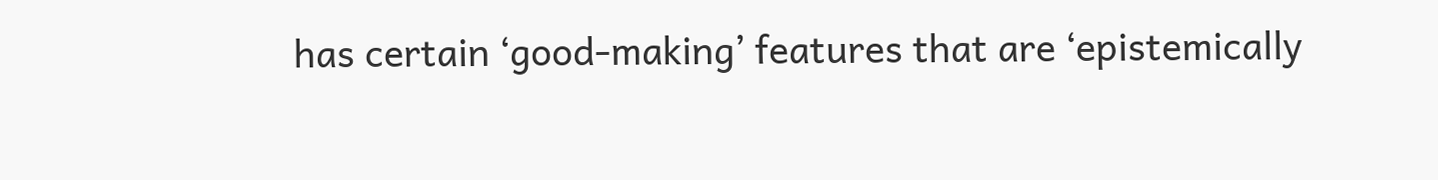has certain ‘good-making’ features that are ‘epistemically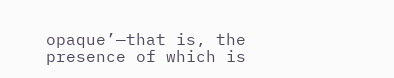opaque’—that is, the presence of which is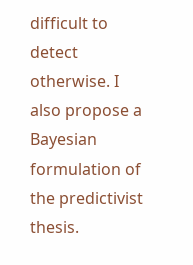difficult to detect otherwise. I also propose a Bayesian formulation of the predictivist thesis.